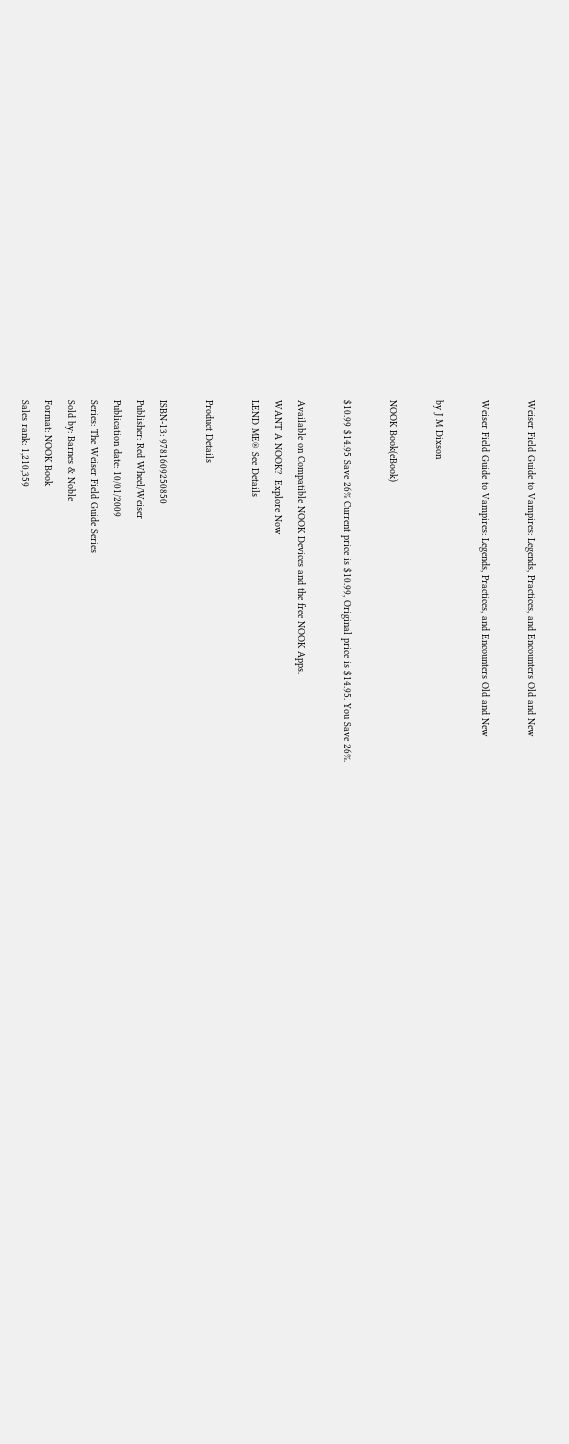Weiser Field Guide to Vampires: Legends, Practices, and Encounters Old and New

Weiser Field Guide to Vampires: Legends, Practices, and Encounters Old and New

by J M Dixson

NOOK Book(eBook)

$10.99 $14.95 Save 26% Current price is $10.99, Original price is $14.95. You Save 26%.

Available on Compatible NOOK Devices and the free NOOK Apps.
WANT A NOOK?  Explore Now
LEND ME® See Details

Product Details

ISBN-13: 9781609250850
Publisher: Red Wheel/Weiser
Publication date: 10/01/2009
Series: The Weiser Field Guide Series
Sold by: Barnes & Noble
Format: NOOK Book
Sales rank: 1,210,359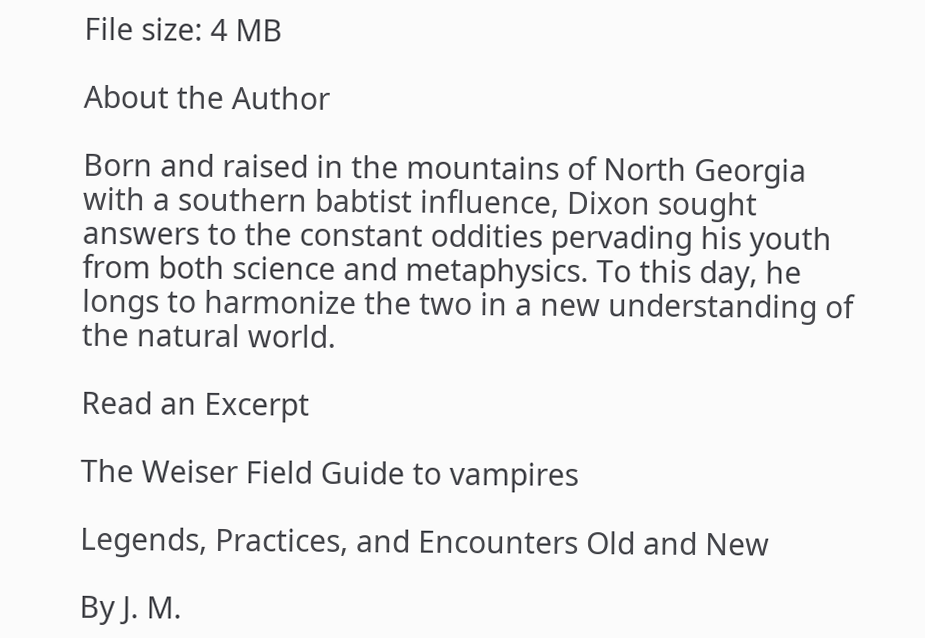File size: 4 MB

About the Author

Born and raised in the mountains of North Georgia with a southern babtist influence, Dixon sought answers to the constant oddities pervading his youth from both science and metaphysics. To this day, he longs to harmonize the two in a new understanding of the natural world.

Read an Excerpt

The Weiser Field Guide to vampires

Legends, Practices, and Encounters Old and New

By J. M.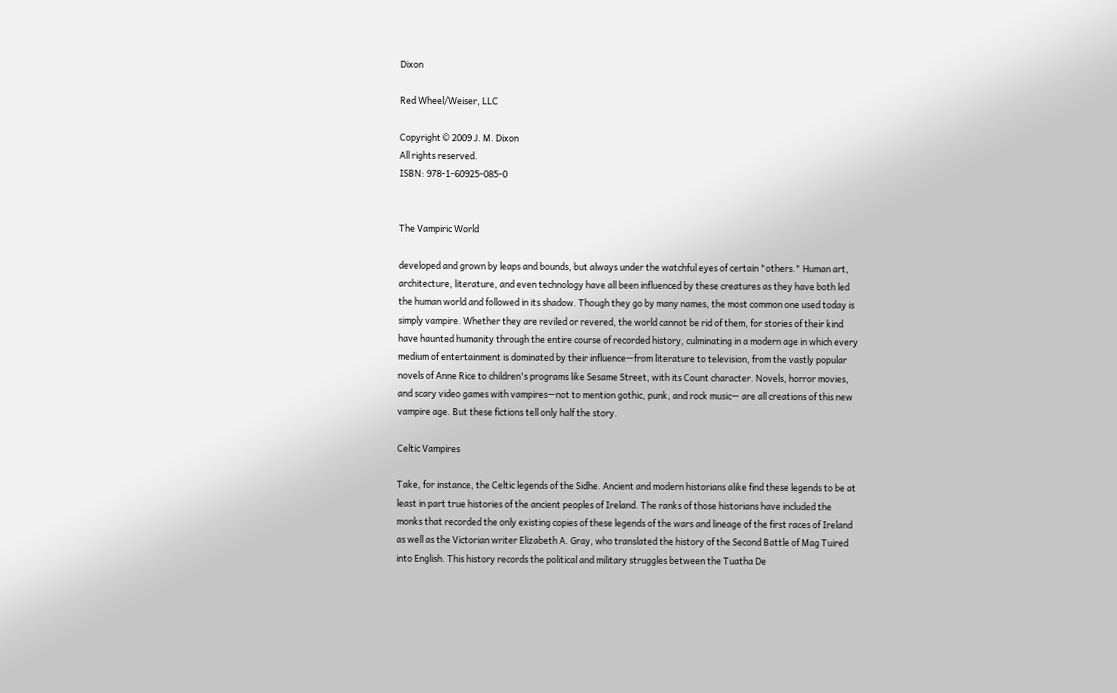Dixon

Red Wheel/Weiser, LLC

Copyright © 2009 J. M. Dixon
All rights reserved.
ISBN: 978-1-60925-085-0


The Vampiric World

developed and grown by leaps and bounds, but always under the watchful eyes of certain "others." Human art, architecture, literature, and even technology have all been influenced by these creatures as they have both led the human world and followed in its shadow. Though they go by many names, the most common one used today is simply vampire. Whether they are reviled or revered, the world cannot be rid of them, for stories of their kind have haunted humanity through the entire course of recorded history, culminating in a modern age in which every medium of entertainment is dominated by their influence—from literature to television, from the vastly popular novels of Anne Rice to children's programs like Sesame Street, with its Count character. Novels, horror movies, and scary video games with vampires—not to mention gothic, punk, and rock music— are all creations of this new vampire age. But these fictions tell only half the story.

Celtic Vampires

Take, for instance, the Celtic legends of the Sidhe. Ancient and modern historians alike find these legends to be at least in part true histories of the ancient peoples of Ireland. The ranks of those historians have included the monks that recorded the only existing copies of these legends of the wars and lineage of the first races of Ireland as well as the Victorian writer Elizabeth A. Gray, who translated the history of the Second Battle of Mag Tuired into English. This history records the political and military struggles between the Tuatha De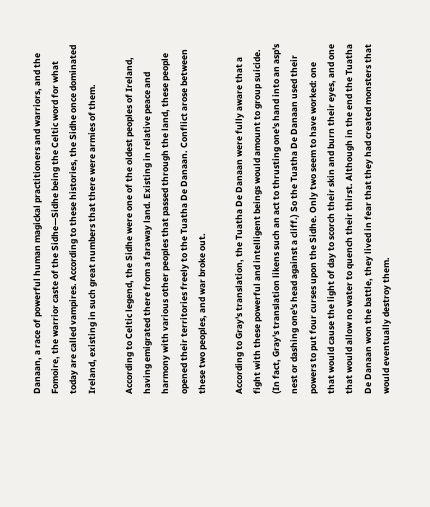Danaan, a race of powerful human magickal practitioners and warriors, and the Fomoire, the warrior caste of the Sidhe—Sidhe being the Celtic word for what today are called vampires. According to these histories, the Sidhe once dominated Ireland, existing in such great numbers that there were armies of them.

According to Celtic legend, the Sidhe were one of the oldest peoples of Ireland, having emigrated there from a faraway land. Existing in relative peace and harmony with various other peoples that passed through the land, these people opened their territories freely to the Tuatha De Danaan. Conflict arose between these two peoples, and war broke out.

According to Gray's translation, the Tuatha De Danaan were fully aware that a fight with these powerful and intelligent beings would amount to group suicide. (In fact, Gray's translation likens such an act to thrusting one's hand into an asp's nest or dashing one's head against a cliff.) So the Tuatha De Danaan used their powers to put four curses upon the Sidhe. Only two seem to have worked: one that would cause the light of day to scorch their skin and burn their eyes, and one that would allow no water to quench their thirst. Although in the end the Tuatha De Danaan won the battle, they lived in fear that they had created monsters that would eventually destroy them.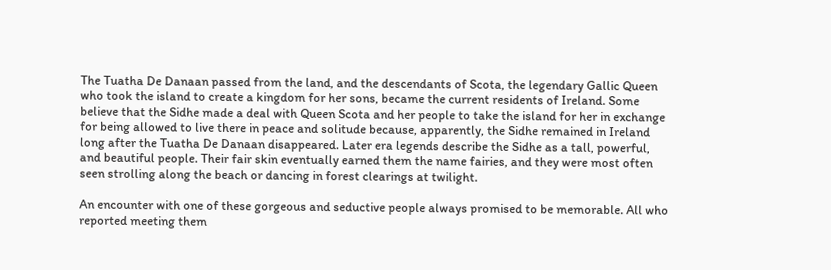The Tuatha De Danaan passed from the land, and the descendants of Scota, the legendary Gallic Queen who took the island to create a kingdom for her sons, became the current residents of Ireland. Some believe that the Sidhe made a deal with Queen Scota and her people to take the island for her in exchange for being allowed to live there in peace and solitude because, apparently, the Sidhe remained in Ireland long after the Tuatha De Danaan disappeared. Later era legends describe the Sidhe as a tall, powerful, and beautiful people. Their fair skin eventually earned them the name fairies, and they were most often seen strolling along the beach or dancing in forest clearings at twilight.

An encounter with one of these gorgeous and seductive people always promised to be memorable. All who reported meeting them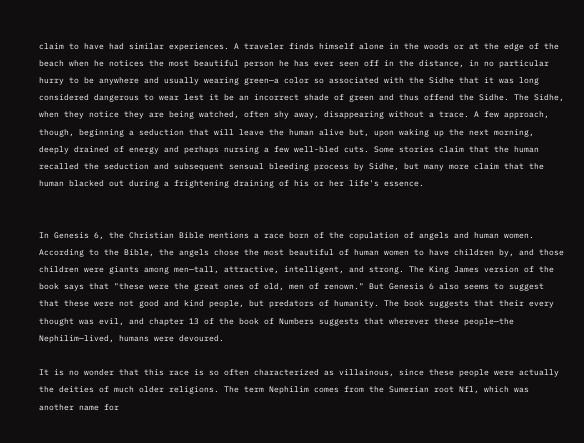claim to have had similar experiences. A traveler finds himself alone in the woods or at the edge of the beach when he notices the most beautiful person he has ever seen off in the distance, in no particular hurry to be anywhere and usually wearing green—a color so associated with the Sidhe that it was long considered dangerous to wear lest it be an incorrect shade of green and thus offend the Sidhe. The Sidhe, when they notice they are being watched, often shy away, disappearing without a trace. A few approach, though, beginning a seduction that will leave the human alive but, upon waking up the next morning, deeply drained of energy and perhaps nursing a few well-bled cuts. Some stories claim that the human recalled the seduction and subsequent sensual bleeding process by Sidhe, but many more claim that the human blacked out during a frightening draining of his or her life's essence.


In Genesis 6, the Christian Bible mentions a race born of the copulation of angels and human women. According to the Bible, the angels chose the most beautiful of human women to have children by, and those children were giants among men—tall, attractive, intelligent, and strong. The King James version of the book says that "these were the great ones of old, men of renown." But Genesis 6 also seems to suggest that these were not good and kind people, but predators of humanity. The book suggests that their every thought was evil, and chapter 13 of the book of Numbers suggests that wherever these people—the Nephilim—lived, humans were devoured.

It is no wonder that this race is so often characterized as villainous, since these people were actually the deities of much older religions. The term Nephilim comes from the Sumerian root Nfl, which was another name for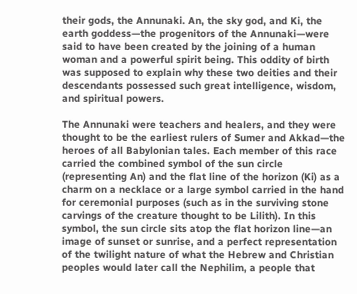their gods, the Annunaki. An, the sky god, and Ki, the earth goddess—the progenitors of the Annunaki—were said to have been created by the joining of a human woman and a powerful spirit being. This oddity of birth was supposed to explain why these two deities and their descendants possessed such great intelligence, wisdom, and spiritual powers.

The Annunaki were teachers and healers, and they were thought to be the earliest rulers of Sumer and Akkad—the heroes of all Babylonian tales. Each member of this race carried the combined symbol of the sun circle (representing An) and the flat line of the horizon (Ki) as a charm on a necklace or a large symbol carried in the hand for ceremonial purposes (such as in the surviving stone carvings of the creature thought to be Lilith). In this symbol, the sun circle sits atop the flat horizon line—an image of sunset or sunrise, and a perfect representation of the twilight nature of what the Hebrew and Christian peoples would later call the Nephilim, a people that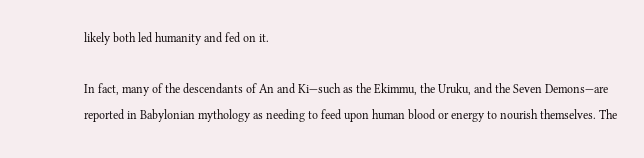likely both led humanity and fed on it.

In fact, many of the descendants of An and Ki—such as the Ekimmu, the Uruku, and the Seven Demons—are reported in Babylonian mythology as needing to feed upon human blood or energy to nourish themselves. The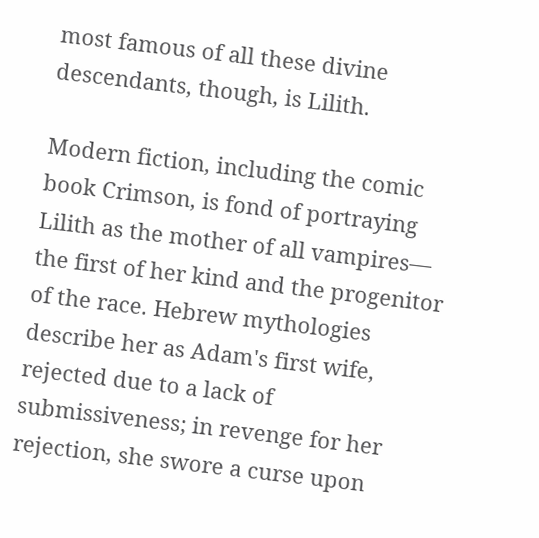most famous of all these divine descendants, though, is Lilith.

Modern fiction, including the comic book Crimson, is fond of portraying Lilith as the mother of all vampires— the first of her kind and the progenitor of the race. Hebrew mythologies describe her as Adam's first wife, rejected due to a lack of submissiveness; in revenge for her rejection, she swore a curse upon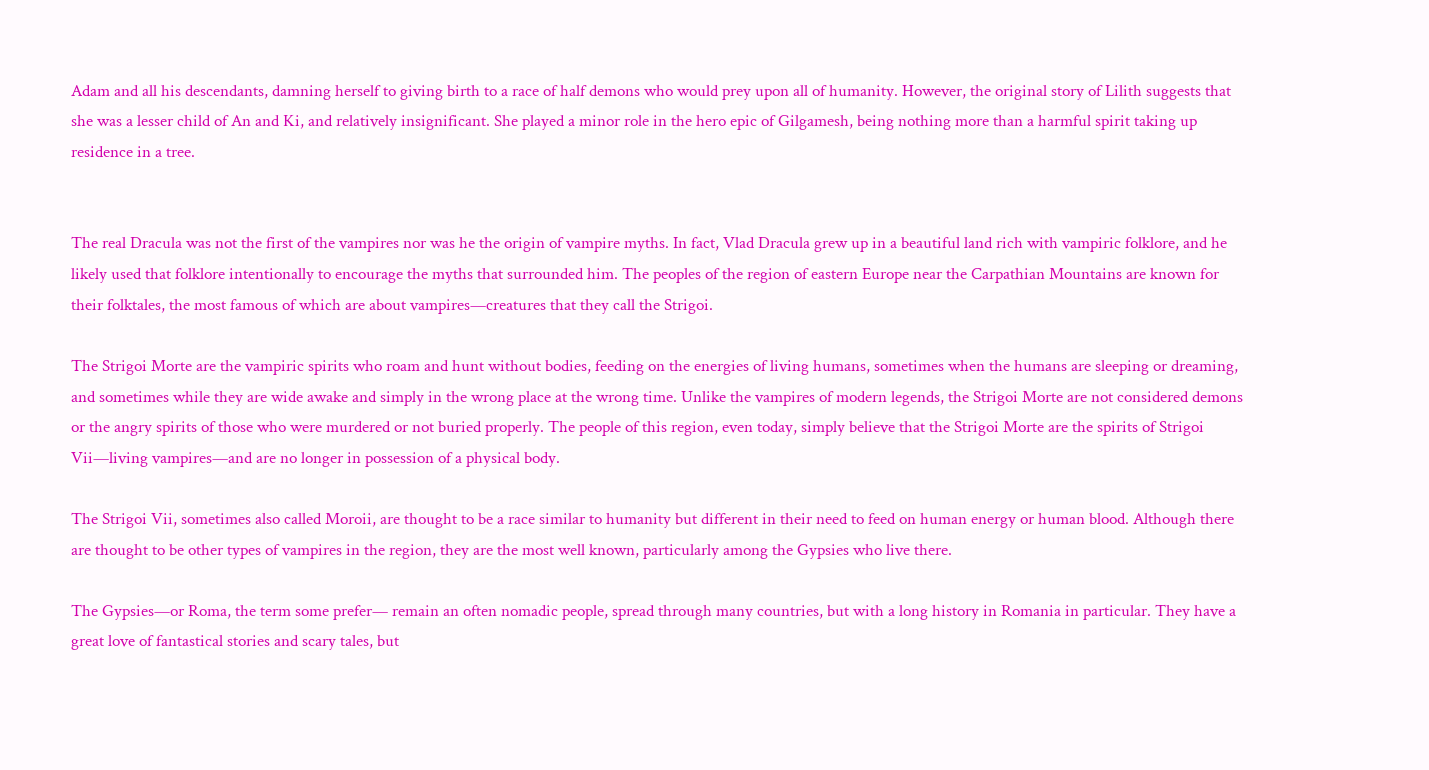Adam and all his descendants, damning herself to giving birth to a race of half demons who would prey upon all of humanity. However, the original story of Lilith suggests that she was a lesser child of An and Ki, and relatively insignificant. She played a minor role in the hero epic of Gilgamesh, being nothing more than a harmful spirit taking up residence in a tree.


The real Dracula was not the first of the vampires nor was he the origin of vampire myths. In fact, Vlad Dracula grew up in a beautiful land rich with vampiric folklore, and he likely used that folklore intentionally to encourage the myths that surrounded him. The peoples of the region of eastern Europe near the Carpathian Mountains are known for their folktales, the most famous of which are about vampires—creatures that they call the Strigoi.

The Strigoi Morte are the vampiric spirits who roam and hunt without bodies, feeding on the energies of living humans, sometimes when the humans are sleeping or dreaming, and sometimes while they are wide awake and simply in the wrong place at the wrong time. Unlike the vampires of modern legends, the Strigoi Morte are not considered demons or the angry spirits of those who were murdered or not buried properly. The people of this region, even today, simply believe that the Strigoi Morte are the spirits of Strigoi Vii—living vampires—and are no longer in possession of a physical body.

The Strigoi Vii, sometimes also called Moroii, are thought to be a race similar to humanity but different in their need to feed on human energy or human blood. Although there are thought to be other types of vampires in the region, they are the most well known, particularly among the Gypsies who live there.

The Gypsies—or Roma, the term some prefer— remain an often nomadic people, spread through many countries, but with a long history in Romania in particular. They have a great love of fantastical stories and scary tales, but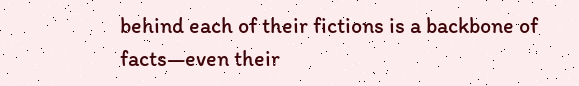behind each of their fictions is a backbone of facts—even their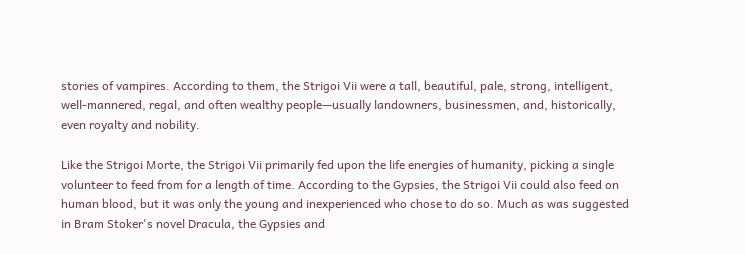stories of vampires. According to them, the Strigoi Vii were a tall, beautiful, pale, strong, intelligent, well-mannered, regal, and often wealthy people—usually landowners, businessmen, and, historically, even royalty and nobility.

Like the Strigoi Morte, the Strigoi Vii primarily fed upon the life energies of humanity, picking a single volunteer to feed from for a length of time. According to the Gypsies, the Strigoi Vii could also feed on human blood, but it was only the young and inexperienced who chose to do so. Much as was suggested in Bram Stoker's novel Dracula, the Gypsies and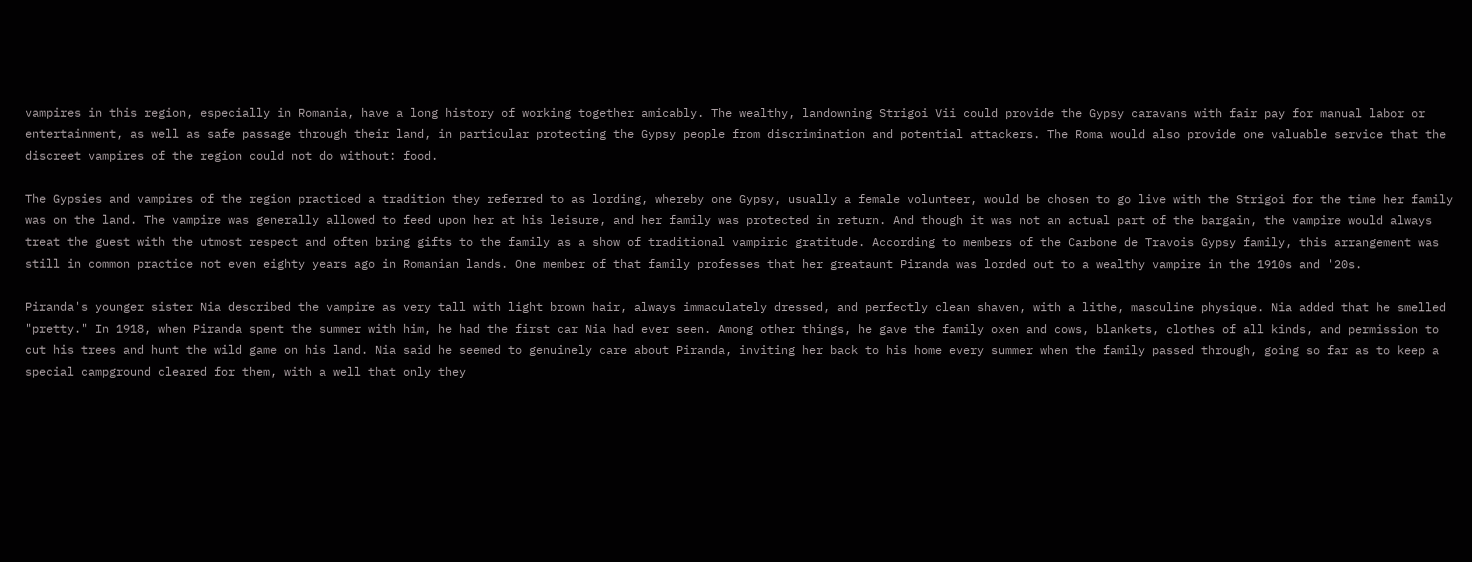vampires in this region, especially in Romania, have a long history of working together amicably. The wealthy, landowning Strigoi Vii could provide the Gypsy caravans with fair pay for manual labor or entertainment, as well as safe passage through their land, in particular protecting the Gypsy people from discrimination and potential attackers. The Roma would also provide one valuable service that the discreet vampires of the region could not do without: food.

The Gypsies and vampires of the region practiced a tradition they referred to as lording, whereby one Gypsy, usually a female volunteer, would be chosen to go live with the Strigoi for the time her family was on the land. The vampire was generally allowed to feed upon her at his leisure, and her family was protected in return. And though it was not an actual part of the bargain, the vampire would always treat the guest with the utmost respect and often bring gifts to the family as a show of traditional vampiric gratitude. According to members of the Carbone de Travois Gypsy family, this arrangement was still in common practice not even eighty years ago in Romanian lands. One member of that family professes that her greataunt Piranda was lorded out to a wealthy vampire in the 1910s and '20s.

Piranda's younger sister Nia described the vampire as very tall with light brown hair, always immaculately dressed, and perfectly clean shaven, with a lithe, masculine physique. Nia added that he smelled "pretty." In 1918, when Piranda spent the summer with him, he had the first car Nia had ever seen. Among other things, he gave the family oxen and cows, blankets, clothes of all kinds, and permission to cut his trees and hunt the wild game on his land. Nia said he seemed to genuinely care about Piranda, inviting her back to his home every summer when the family passed through, going so far as to keep a special campground cleared for them, with a well that only they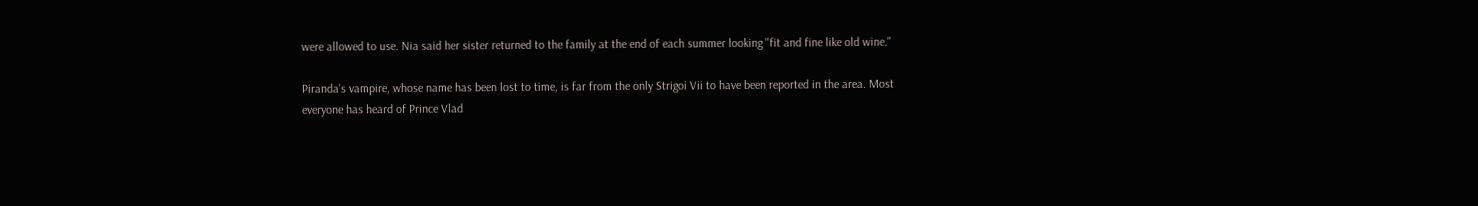were allowed to use. Nia said her sister returned to the family at the end of each summer looking "fit and fine like old wine."

Piranda's vampire, whose name has been lost to time, is far from the only Strigoi Vii to have been reported in the area. Most everyone has heard of Prince Vlad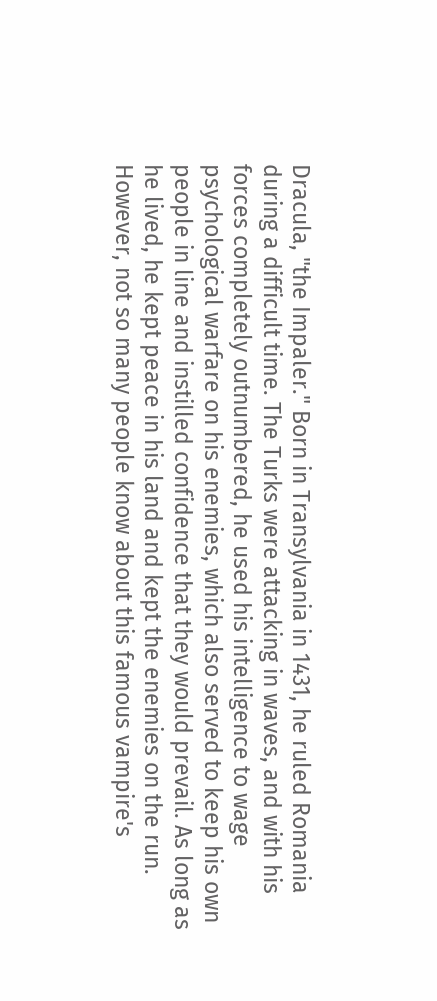Dracula, "the Impaler." Born in Transylvania in 1431, he ruled Romania during a difficult time. The Turks were attacking in waves, and with his forces completely outnumbered, he used his intelligence to wage psychological warfare on his enemies, which also served to keep his own people in line and instilled confidence that they would prevail. As long as he lived, he kept peace in his land and kept the enemies on the run. However, not so many people know about this famous vampire's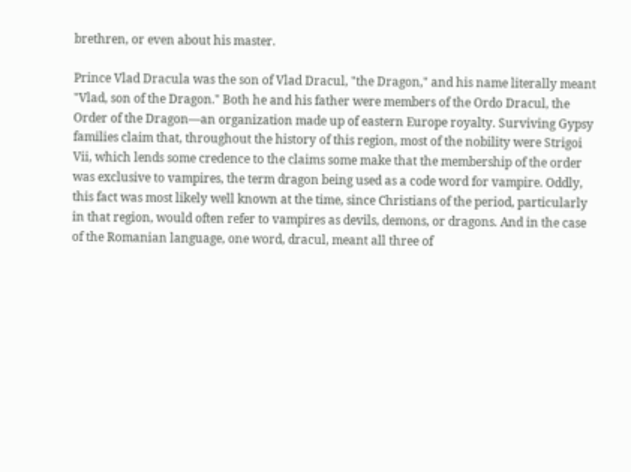brethren, or even about his master.

Prince Vlad Dracula was the son of Vlad Dracul, "the Dragon," and his name literally meant "Vlad, son of the Dragon." Both he and his father were members of the Ordo Dracul, the Order of the Dragon—an organization made up of eastern Europe royalty. Surviving Gypsy families claim that, throughout the history of this region, most of the nobility were Strigoi Vii, which lends some credence to the claims some make that the membership of the order was exclusive to vampires, the term dragon being used as a code word for vampire. Oddly, this fact was most likely well known at the time, since Christians of the period, particularly in that region, would often refer to vampires as devils, demons, or dragons. And in the case of the Romanian language, one word, dracul, meant all three of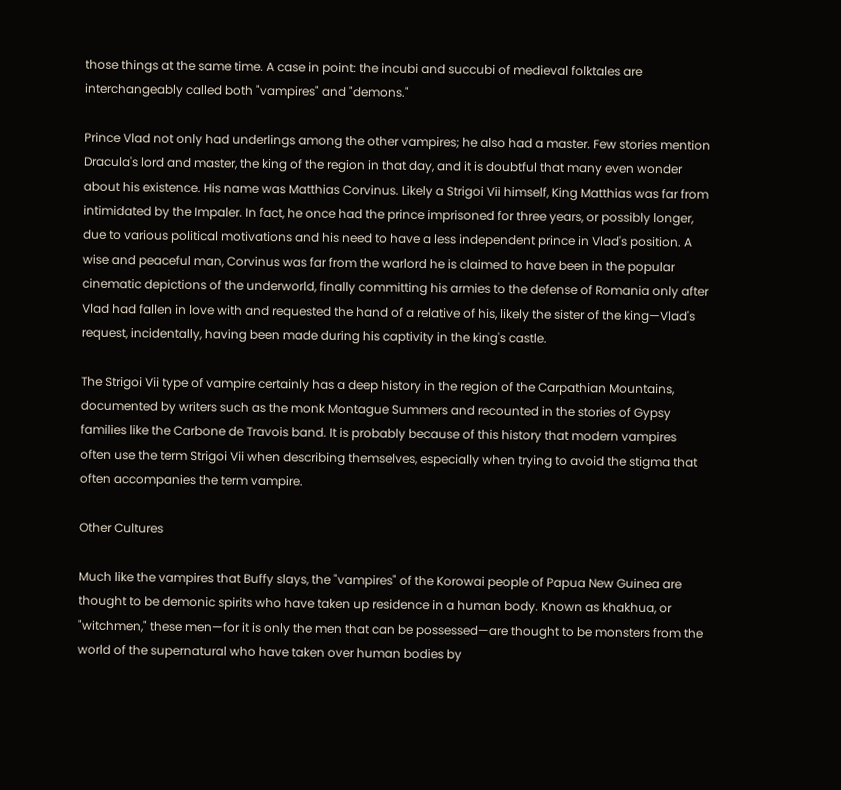those things at the same time. A case in point: the incubi and succubi of medieval folktales are interchangeably called both "vampires" and "demons."

Prince Vlad not only had underlings among the other vampires; he also had a master. Few stories mention Dracula's lord and master, the king of the region in that day, and it is doubtful that many even wonder about his existence. His name was Matthias Corvinus. Likely a Strigoi Vii himself, King Matthias was far from intimidated by the Impaler. In fact, he once had the prince imprisoned for three years, or possibly longer, due to various political motivations and his need to have a less independent prince in Vlad's position. A wise and peaceful man, Corvinus was far from the warlord he is claimed to have been in the popular cinematic depictions of the underworld, finally committing his armies to the defense of Romania only after Vlad had fallen in love with and requested the hand of a relative of his, likely the sister of the king—Vlad's request, incidentally, having been made during his captivity in the king's castle.

The Strigoi Vii type of vampire certainly has a deep history in the region of the Carpathian Mountains, documented by writers such as the monk Montague Summers and recounted in the stories of Gypsy families like the Carbone de Travois band. It is probably because of this history that modern vampires often use the term Strigoi Vii when describing themselves, especially when trying to avoid the stigma that often accompanies the term vampire.

Other Cultures

Much like the vampires that Buffy slays, the "vampires" of the Korowai people of Papua New Guinea are thought to be demonic spirits who have taken up residence in a human body. Known as khakhua, or "witchmen," these men—for it is only the men that can be possessed—are thought to be monsters from the world of the supernatural who have taken over human bodies by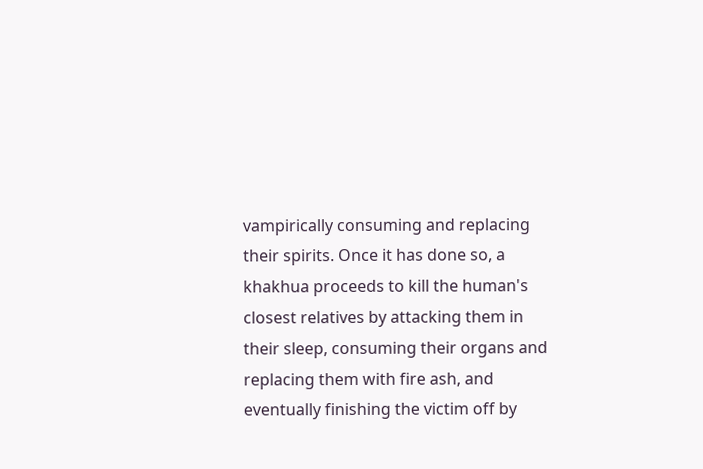vampirically consuming and replacing their spirits. Once it has done so, a khakhua proceeds to kill the human's closest relatives by attacking them in their sleep, consuming their organs and replacing them with fire ash, and eventually finishing the victim off by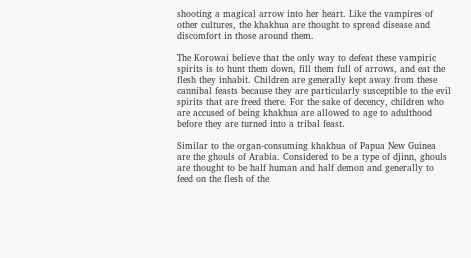shooting a magical arrow into her heart. Like the vampires of other cultures, the khakhua are thought to spread disease and discomfort in those around them.

The Korowai believe that the only way to defeat these vampiric spirits is to hunt them down, fill them full of arrows, and eat the flesh they inhabit. Children are generally kept away from these cannibal feasts because they are particularly susceptible to the evil spirits that are freed there. For the sake of decency, children who are accused of being khakhua are allowed to age to adulthood before they are turned into a tribal feast.

Similar to the organ-consuming khakhua of Papua New Guinea are the ghouls of Arabia. Considered to be a type of djinn, ghouls are thought to be half human and half demon and generally to feed on the flesh of the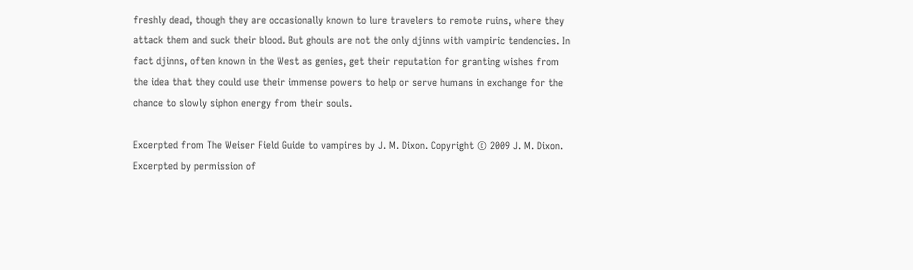freshly dead, though they are occasionally known to lure travelers to remote ruins, where they attack them and suck their blood. But ghouls are not the only djinns with vampiric tendencies. In fact djinns, often known in the West as genies, get their reputation for granting wishes from the idea that they could use their immense powers to help or serve humans in exchange for the chance to slowly siphon energy from their souls.

Excerpted from The Weiser Field Guide to vampires by J. M. Dixon. Copyright © 2009 J. M. Dixon. Excerpted by permission of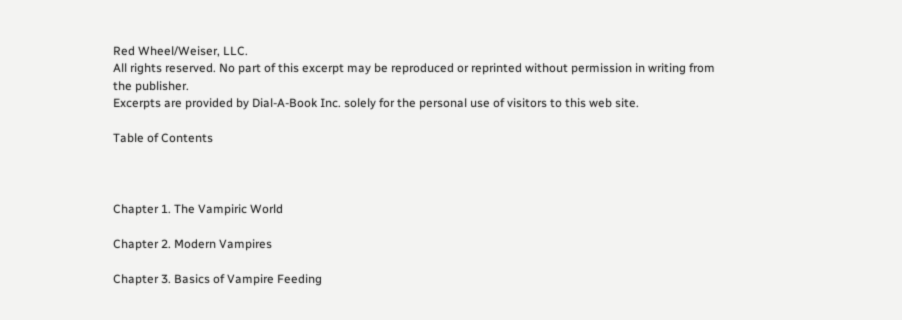Red Wheel/Weiser, LLC.
All rights reserved. No part of this excerpt may be reproduced or reprinted without permission in writing from the publisher.
Excerpts are provided by Dial-A-Book Inc. solely for the personal use of visitors to this web site.

Table of Contents



Chapter 1. The Vampiric World

Chapter 2. Modern Vampires

Chapter 3. Basics of Vampire Feeding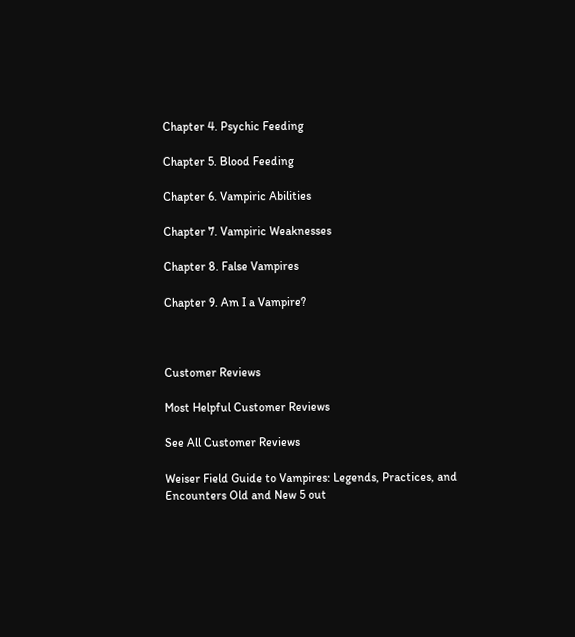Chapter 4. Psychic Feeding

Chapter 5. Blood Feeding

Chapter 6. Vampiric Abilities

Chapter 7. Vampiric Weaknesses

Chapter 8. False Vampires

Chapter 9. Am I a Vampire?



Customer Reviews

Most Helpful Customer Reviews

See All Customer Reviews

Weiser Field Guide to Vampires: Legends, Practices, and Encounters Old and New 5 out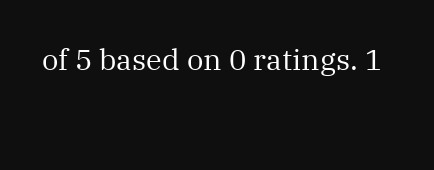of 5 based on 0 ratings. 1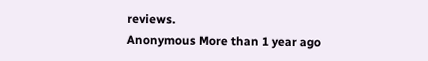reviews.
Anonymous More than 1 year ago